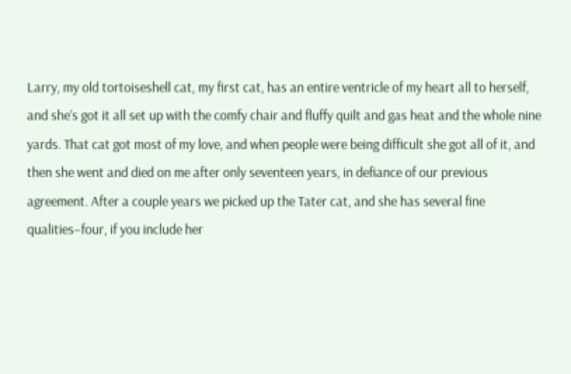Larry, my old tortoiseshell cat, my first cat, has an entire ventricle of my heart all to herself, and she’s got it all set up with the comfy chair and fluffy quilt and gas heat and the whole nine yards. That cat got most of my love, and when people were being difficult she got all of it, and then she went and died on me after only seventeen years, in defiance of our previous agreement. After a couple years we picked up the Tater cat, and she has several fine qualities–four, if you include her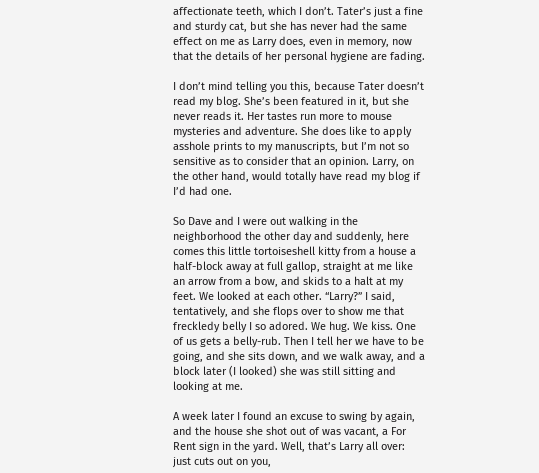affectionate teeth, which I don’t. Tater’s just a fine and sturdy cat, but she has never had the same effect on me as Larry does, even in memory, now that the details of her personal hygiene are fading.

I don’t mind telling you this, because Tater doesn’t read my blog. She’s been featured in it, but she never reads it. Her tastes run more to mouse mysteries and adventure. She does like to apply asshole prints to my manuscripts, but I’m not so sensitive as to consider that an opinion. Larry, on the other hand, would totally have read my blog if I’d had one.

So Dave and I were out walking in the neighborhood the other day and suddenly, here comes this little tortoiseshell kitty from a house a half-block away at full gallop, straight at me like an arrow from a bow, and skids to a halt at my feet. We looked at each other. “Larry?” I said, tentatively, and she flops over to show me that freckledy belly I so adored. We hug. We kiss. One of us gets a belly-rub. Then I tell her we have to be going, and she sits down, and we walk away, and a block later (I looked) she was still sitting and looking at me.

A week later I found an excuse to swing by again, and the house she shot out of was vacant, a For Rent sign in the yard. Well, that’s Larry all over: just cuts out on you,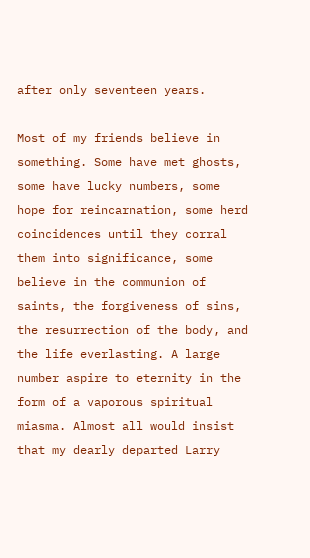after only seventeen years.

Most of my friends believe in something. Some have met ghosts, some have lucky numbers, some hope for reincarnation, some herd coincidences until they corral them into significance, some believe in the communion of saints, the forgiveness of sins, the resurrection of the body, and the life everlasting. A large number aspire to eternity in the form of a vaporous spiritual miasma. Almost all would insist that my dearly departed Larry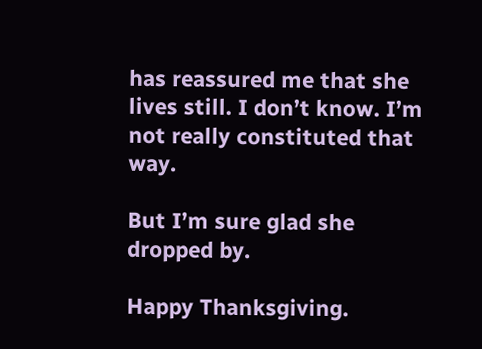has reassured me that she lives still. I don’t know. I’m not really constituted that way.

But I’m sure glad she dropped by.

Happy Thanksgiving.